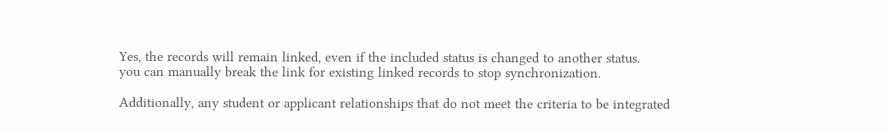Yes, the records will remain linked, even if the included status is changed to another status.
you can manually break the link for existing linked records to stop synchronization.

Additionally, any student or applicant relationships that do not meet the criteria to be integrated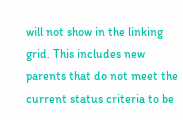will not show in the linking grid. This includes new parents that do not meet the current status criteria to be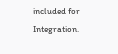included for Integration.